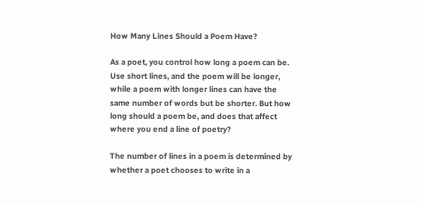How Many Lines Should a Poem Have?

As a poet, you control how long a poem can be. Use short lines, and the poem will be longer, while a poem with longer lines can have the same number of words but be shorter. But how long should a poem be, and does that affect where you end a line of poetry?

The number of lines in a poem is determined by whether a poet chooses to write in a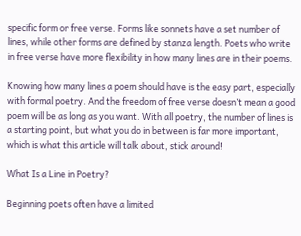specific form or free verse. Forms like sonnets have a set number of lines, while other forms are defined by stanza length. Poets who write in free verse have more flexibility in how many lines are in their poems.

Knowing how many lines a poem should have is the easy part, especially with formal poetry. And the freedom of free verse doesn’t mean a good poem will be as long as you want. With all poetry, the number of lines is a starting point, but what you do in between is far more important, which is what this article will talk about, stick around!

What Is a Line in Poetry?

Beginning poets often have a limited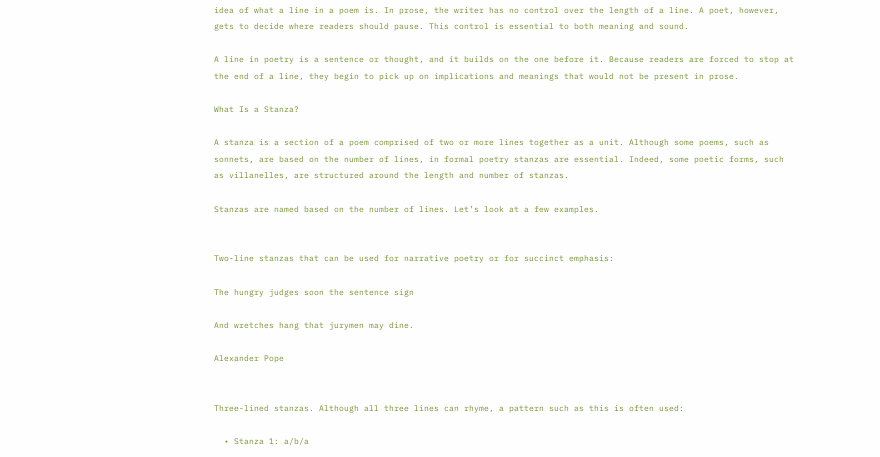idea of what a line in a poem is. In prose, the writer has no control over the length of a line. A poet, however, gets to decide where readers should pause. This control is essential to both meaning and sound.

A line in poetry is a sentence or thought, and it builds on the one before it. Because readers are forced to stop at the end of a line, they begin to pick up on implications and meanings that would not be present in prose.

What Is a Stanza?

A stanza is a section of a poem comprised of two or more lines together as a unit. Although some poems, such as sonnets, are based on the number of lines, in formal poetry stanzas are essential. Indeed, some poetic forms, such as villanelles, are structured around the length and number of stanzas.

Stanzas are named based on the number of lines. Let’s look at a few examples.


Two-line stanzas that can be used for narrative poetry or for succinct emphasis:

The hungry judges soon the sentence sign

And wretches hang that jurymen may dine.

Alexander Pope


Three-lined stanzas. Although all three lines can rhyme, a pattern such as this is often used:

  • Stanza 1: a/b/a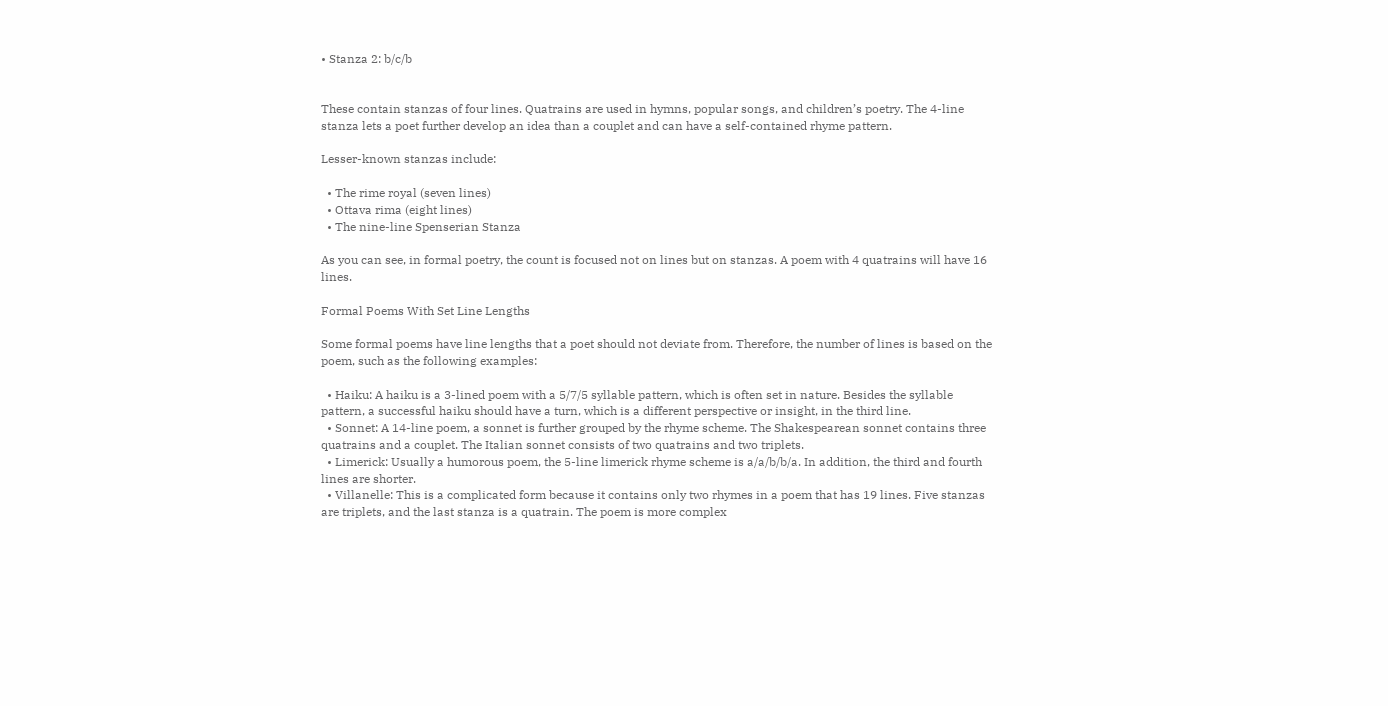• Stanza 2: b/c/b


These contain stanzas of four lines. Quatrains are used in hymns, popular songs, and children’s poetry. The 4-line stanza lets a poet further develop an idea than a couplet and can have a self-contained rhyme pattern.

Lesser-known stanzas include:

  • The rime royal (seven lines)
  • Ottava rima (eight lines)
  • The nine-line Spenserian Stanza

As you can see, in formal poetry, the count is focused not on lines but on stanzas. A poem with 4 quatrains will have 16 lines.

Formal Poems With Set Line Lengths

Some formal poems have line lengths that a poet should not deviate from. Therefore, the number of lines is based on the poem, such as the following examples:

  • Haiku: A haiku is a 3-lined poem with a 5/7/5 syllable pattern, which is often set in nature. Besides the syllable pattern, a successful haiku should have a turn, which is a different perspective or insight, in the third line.
  • Sonnet: A 14-line poem, a sonnet is further grouped by the rhyme scheme. The Shakespearean sonnet contains three quatrains and a couplet. The Italian sonnet consists of two quatrains and two triplets.
  • Limerick: Usually a humorous poem, the 5-line limerick rhyme scheme is a/a/b/b/a. In addition, the third and fourth lines are shorter.
  • Villanelle: This is a complicated form because it contains only two rhymes in a poem that has 19 lines. Five stanzas are triplets, and the last stanza is a quatrain. The poem is more complex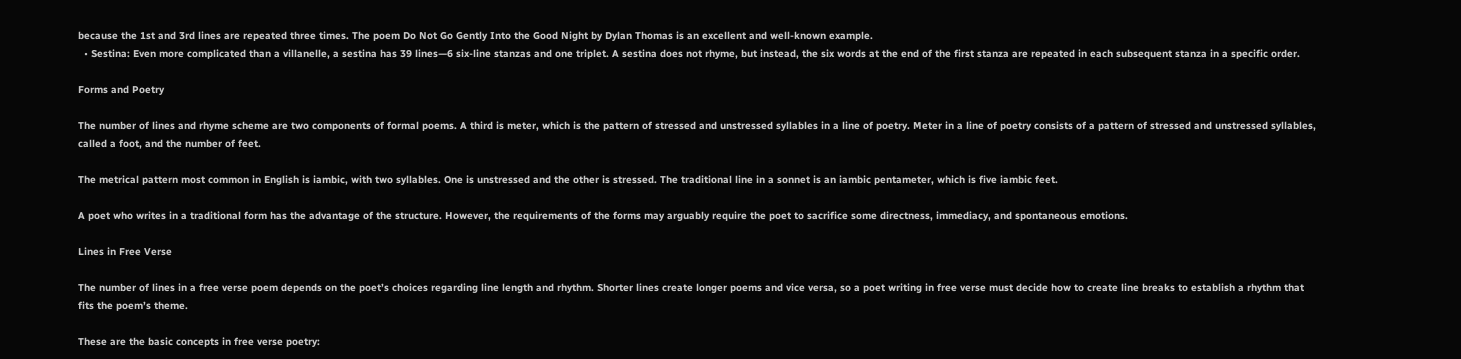because the 1st and 3rd lines are repeated three times. The poem Do Not Go Gently Into the Good Night by Dylan Thomas is an excellent and well-known example.
  • Sestina: Even more complicated than a villanelle, a sestina has 39 lines—6 six-line stanzas and one triplet. A sestina does not rhyme, but instead, the six words at the end of the first stanza are repeated in each subsequent stanza in a specific order.

Forms and Poetry

The number of lines and rhyme scheme are two components of formal poems. A third is meter, which is the pattern of stressed and unstressed syllables in a line of poetry. Meter in a line of poetry consists of a pattern of stressed and unstressed syllables, called a foot, and the number of feet.

The metrical pattern most common in English is iambic, with two syllables. One is unstressed and the other is stressed. The traditional line in a sonnet is an iambic pentameter, which is five iambic feet.

A poet who writes in a traditional form has the advantage of the structure. However, the requirements of the forms may arguably require the poet to sacrifice some directness, immediacy, and spontaneous emotions.

Lines in Free Verse

The number of lines in a free verse poem depends on the poet’s choices regarding line length and rhythm. Shorter lines create longer poems and vice versa, so a poet writing in free verse must decide how to create line breaks to establish a rhythm that fits the poem’s theme.

These are the basic concepts in free verse poetry: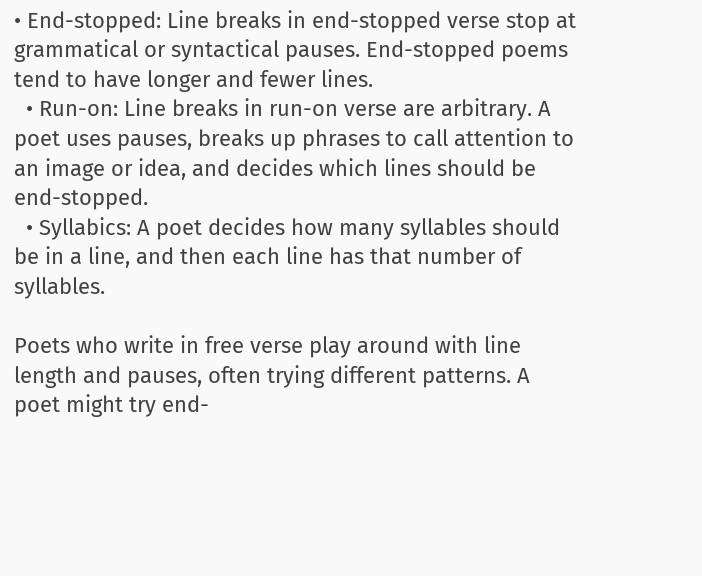• End-stopped: Line breaks in end-stopped verse stop at grammatical or syntactical pauses. End-stopped poems tend to have longer and fewer lines.
  • Run-on: Line breaks in run-on verse are arbitrary. A poet uses pauses, breaks up phrases to call attention to an image or idea, and decides which lines should be end-stopped.
  • Syllabics: A poet decides how many syllables should be in a line, and then each line has that number of syllables.

Poets who write in free verse play around with line length and pauses, often trying different patterns. A poet might try end-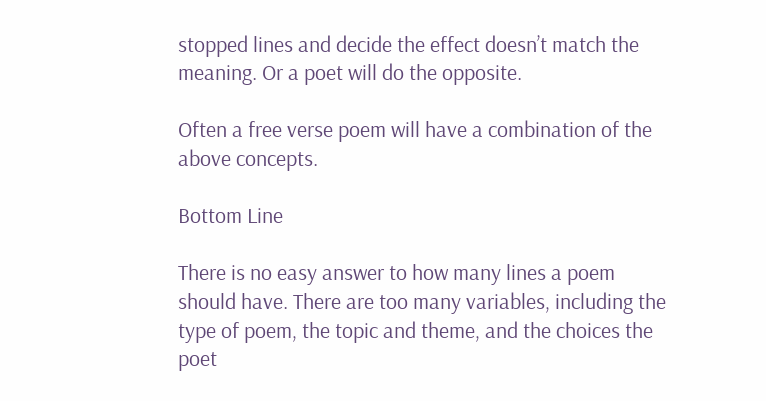stopped lines and decide the effect doesn’t match the meaning. Or a poet will do the opposite.

Often a free verse poem will have a combination of the above concepts.

Bottom Line

There is no easy answer to how many lines a poem should have. There are too many variables, including the type of poem, the topic and theme, and the choices the poet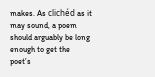makes. As clichéd as it may sound, a poem should arguably be long enough to get the poet’s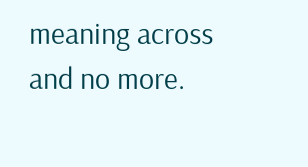meaning across and no more.